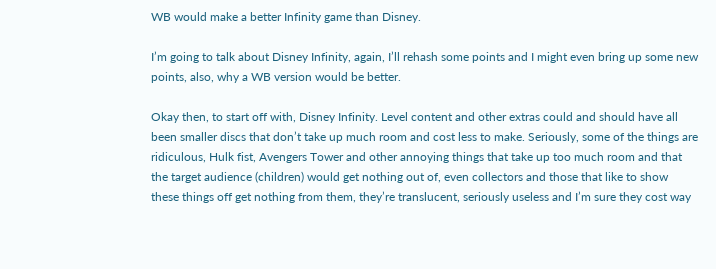WB would make a better Infinity game than Disney.

I’m going to talk about Disney Infinity, again, I’ll rehash some points and I might even bring up some new points, also, why a WB version would be better.

Okay then, to start off with, Disney Infinity. Level content and other extras could and should have all been smaller discs that don’t take up much room and cost less to make. Seriously, some of the things are ridiculous, Hulk fist, Avengers Tower and other annoying things that take up too much room and that the target audience (children) would get nothing out of, even collectors and those that like to show these things off get nothing from them, they’re translucent, seriously useless and I’m sure they cost way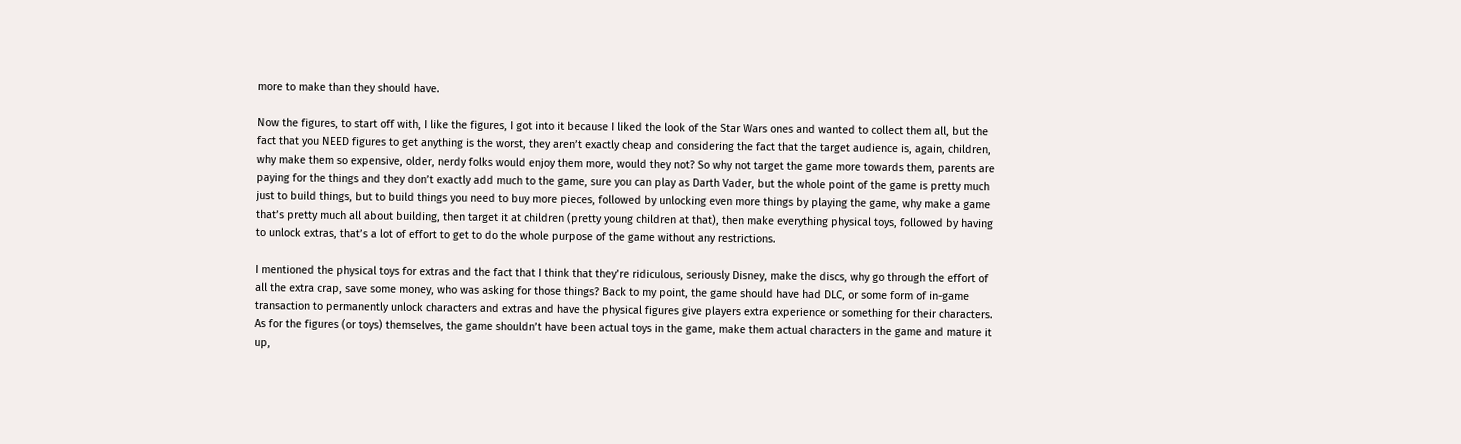more to make than they should have.

Now the figures, to start off with, I like the figures, I got into it because I liked the look of the Star Wars ones and wanted to collect them all, but the fact that you NEED figures to get anything is the worst, they aren’t exactly cheap and considering the fact that the target audience is, again, children, why make them so expensive, older, nerdy folks would enjoy them more, would they not? So why not target the game more towards them, parents are paying for the things and they don’t exactly add much to the game, sure you can play as Darth Vader, but the whole point of the game is pretty much just to build things, but to build things you need to buy more pieces, followed by unlocking even more things by playing the game, why make a game that’s pretty much all about building, then target it at children (pretty young children at that), then make everything physical toys, followed by having to unlock extras, that’s a lot of effort to get to do the whole purpose of the game without any restrictions.

I mentioned the physical toys for extras and the fact that I think that they’re ridiculous, seriously Disney, make the discs, why go through the effort of all the extra crap, save some money, who was asking for those things? Back to my point, the game should have had DLC, or some form of in-game transaction to permanently unlock characters and extras and have the physical figures give players extra experience or something for their characters. As for the figures (or toys) themselves, the game shouldn’t have been actual toys in the game, make them actual characters in the game and mature it up,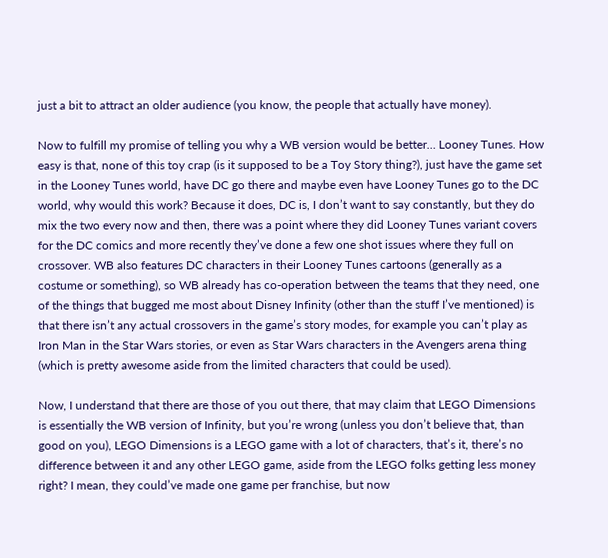just a bit to attract an older audience (you know, the people that actually have money).

Now to fulfill my promise of telling you why a WB version would be better… Looney Tunes. How easy is that, none of this toy crap (is it supposed to be a Toy Story thing?), just have the game set in the Looney Tunes world, have DC go there and maybe even have Looney Tunes go to the DC world, why would this work? Because it does, DC is, I don’t want to say constantly, but they do mix the two every now and then, there was a point where they did Looney Tunes variant covers for the DC comics and more recently they’ve done a few one shot issues where they full on crossover. WB also features DC characters in their Looney Tunes cartoons (generally as a costume or something), so WB already has co-operation between the teams that they need, one of the things that bugged me most about Disney Infinity (other than the stuff I’ve mentioned) is that there isn’t any actual crossovers in the game’s story modes, for example you can’t play as Iron Man in the Star Wars stories, or even as Star Wars characters in the Avengers arena thing (which is pretty awesome aside from the limited characters that could be used).

Now, I understand that there are those of you out there, that may claim that LEGO Dimensions is essentially the WB version of Infinity, but you’re wrong (unless you don’t believe that, than good on you), LEGO Dimensions is a LEGO game with a lot of characters, that’s it, there’s no difference between it and any other LEGO game, aside from the LEGO folks getting less money right? I mean, they could’ve made one game per franchise, but now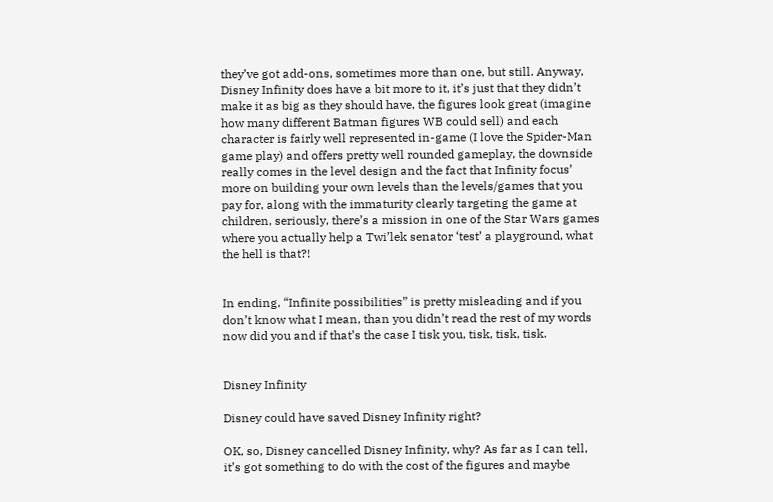they’ve got add-ons, sometimes more than one, but still. Anyway, Disney Infinity does have a bit more to it, it’s just that they didn’t make it as big as they should have, the figures look great (imagine how many different Batman figures WB could sell) and each character is fairly well represented in-game (I love the Spider-Man game play) and offers pretty well rounded gameplay, the downside really comes in the level design and the fact that Infinity focus’ more on building your own levels than the levels/games that you pay for, along with the immaturity clearly targeting the game at children, seriously, there’s a mission in one of the Star Wars games where you actually help a Twi’lek senator ‘test’ a playground, what the hell is that?!


In ending, “Infinite possibilities” is pretty misleading and if you don’t know what I mean, than you didn’t read the rest of my words now did you and if that’s the case I tisk you, tisk, tisk, tisk.


Disney Infinity

Disney could have saved Disney Infinity right?

OK, so, Disney cancelled Disney Infinity, why? As far as I can tell, it’s got something to do with the cost of the figures and maybe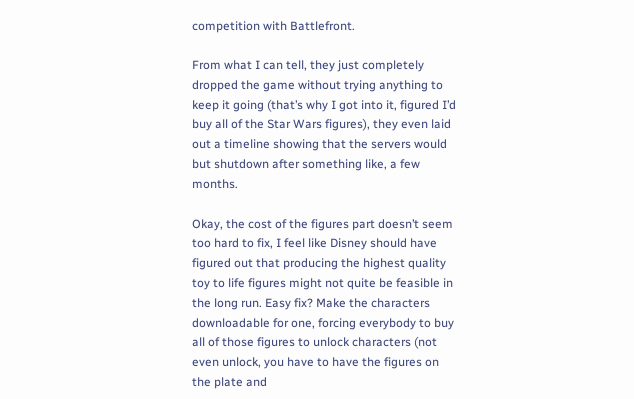competition with Battlefront.

From what I can tell, they just completely dropped the game without trying anything to keep it going (that’s why I got into it, figured I’d buy all of the Star Wars figures), they even laid out a timeline showing that the servers would but shutdown after something like, a few months.

Okay, the cost of the figures part doesn’t seem too hard to fix, I feel like Disney should have figured out that producing the highest quality toy to life figures might not quite be feasible in the long run. Easy fix? Make the characters downloadable for one, forcing everybody to buy all of those figures to unlock characters (not even unlock, you have to have the figures on the plate and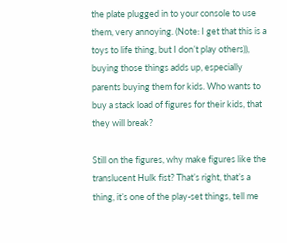the plate plugged in to your console to use them, very annoying. (Note: I get that this is a toys to life thing, but I don’t play others)), buying those things adds up, especially parents buying them for kids. Who wants to buy a stack load of figures for their kids, that they will break?

Still on the figures, why make figures like the translucent Hulk fist? That’s right, that’s a thing, it’s one of the play-set things, tell me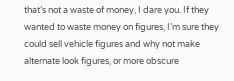that’s not a waste of money, I dare you. If they wanted to waste money on figures, I’m sure they could sell vehicle figures and why not make alternate look figures, or more obscure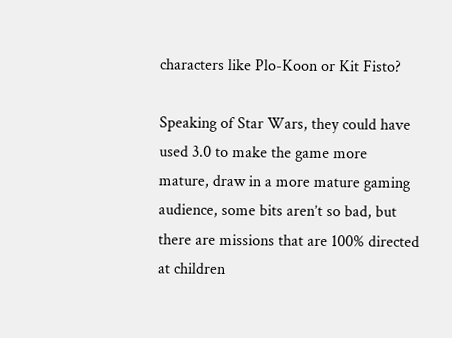characters like Plo-Koon or Kit Fisto?

Speaking of Star Wars, they could have used 3.0 to make the game more mature, draw in a more mature gaming audience, some bits aren’t so bad, but there are missions that are 100% directed at children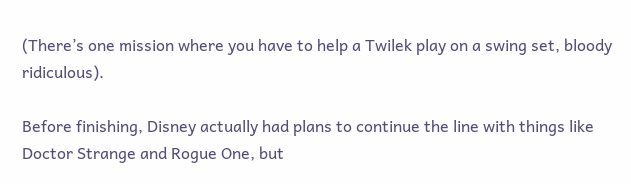(There’s one mission where you have to help a Twilek play on a swing set, bloody ridiculous).

Before finishing, Disney actually had plans to continue the line with things like Doctor Strange and Rogue One, but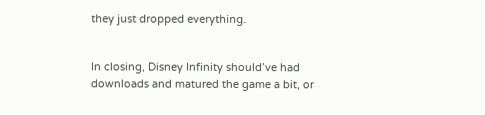they just dropped everything.


In closing, Disney Infinity should’ve had downloads and matured the game a bit, or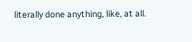literally done anything, like, at all.